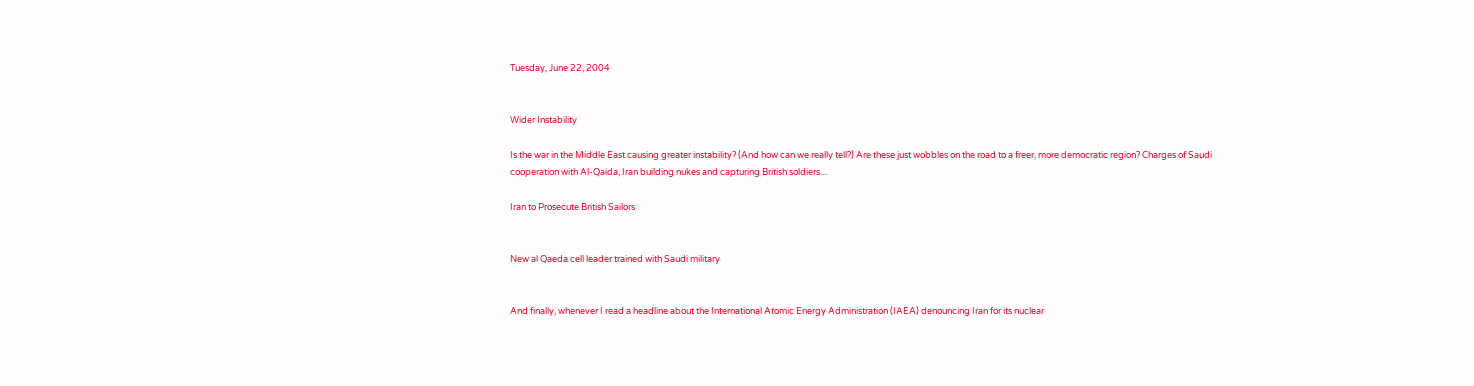Tuesday, June 22, 2004


Wider Instability

Is the war in the Middle East causing greater instability? (And how can we really tell?) Are these just wobbles on the road to a freer, more democratic region? Charges of Saudi cooperation with Al-Qaida, Iran building nukes and capturing British soldiers....

Iran to Prosecute British Sailors


New al Qaeda cell leader trained with Saudi military


And finally, whenever I read a headline about the International Atomic Energy Administration (IAEA) denouncing Iran for its nuclear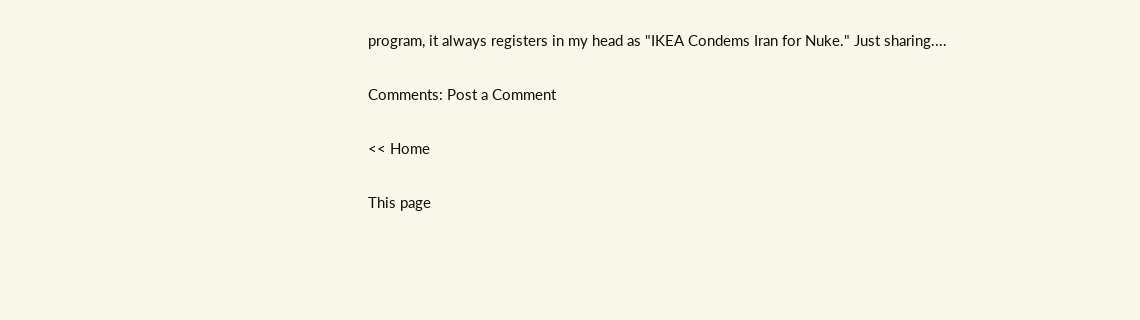program, it always registers in my head as "IKEA Condems Iran for Nuke." Just sharing....

Comments: Post a Comment

<< Home

This page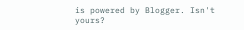is powered by Blogger. Isn't yours?